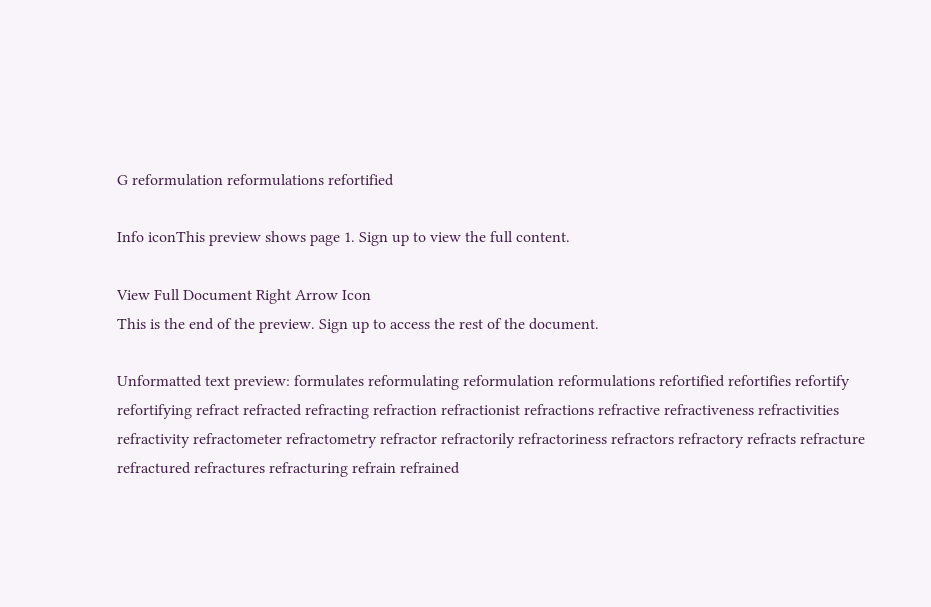G reformulation reformulations refortified

Info iconThis preview shows page 1. Sign up to view the full content.

View Full Document Right Arrow Icon
This is the end of the preview. Sign up to access the rest of the document.

Unformatted text preview: formulates reformulating reformulation reformulations refortified refortifies refortify refortifying refract refracted refracting refraction refractionist refractions refractive refractiveness refractivities refractivity refractometer refractometry refractor refractorily refractoriness refractors refractory refracts refracture refractured refractures refracturing refrain refrained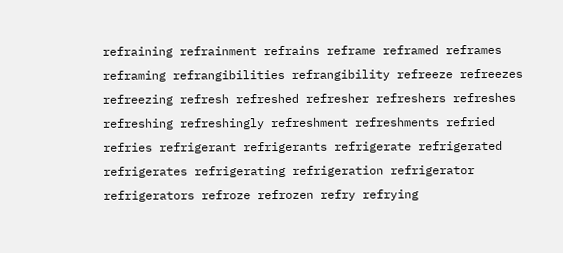refraining refrainment refrains reframe reframed reframes reframing refrangibilities refrangibility refreeze refreezes refreezing refresh refreshed refresher refreshers refreshes refreshing refreshingly refreshment refreshments refried refries refrigerant refrigerants refrigerate refrigerated refrigerates refrigerating refrigeration refrigerator refrigerators refroze refrozen refry refrying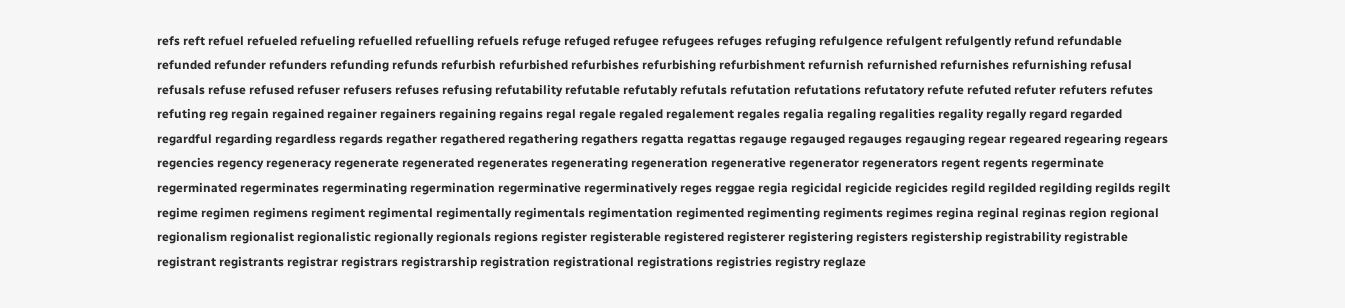refs reft refuel refueled refueling refuelled refuelling refuels refuge refuged refugee refugees refuges refuging refulgence refulgent refulgently refund refundable refunded refunder refunders refunding refunds refurbish refurbished refurbishes refurbishing refurbishment refurnish refurnished refurnishes refurnishing refusal refusals refuse refused refuser refusers refuses refusing refutability refutable refutably refutals refutation refutations refutatory refute refuted refuter refuters refutes refuting reg regain regained regainer regainers regaining regains regal regale regaled regalement regales regalia regaling regalities regality regally regard regarded regardful regarding regardless regards regather regathered regathering regathers regatta regattas regauge regauged regauges regauging regear regeared regearing regears regencies regency regeneracy regenerate regenerated regenerates regenerating regeneration regenerative regenerator regenerators regent regents regerminate regerminated regerminates regerminating regermination regerminative regerminatively reges reggae regia regicidal regicide regicides regild regilded regilding regilds regilt regime regimen regimens regiment regimental regimentally regimentals regimentation regimented regimenting regiments regimes regina reginal reginas region regional regionalism regionalist regionalistic regionally regionals regions register registerable registered registerer registering registers registership registrability registrable registrant registrants registrar registrars registrarship registration registrational registrations registries registry reglaze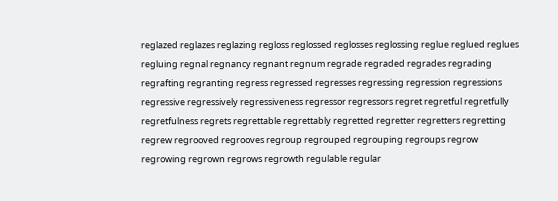reglazed reglazes reglazing regloss reglossed reglosses reglossing reglue reglued reglues regluing regnal regnancy regnant regnum regrade regraded regrades regrading regrafting regranting regress regressed regresses regressing regression regressions regressive regressively regressiveness regressor regressors regret regretful regretfully regretfulness regrets regrettable regrettably regretted regretter regretters regretting regrew regrooved regrooves regroup regrouped regrouping regroups regrow regrowing regrown regrows regrowth regulable regular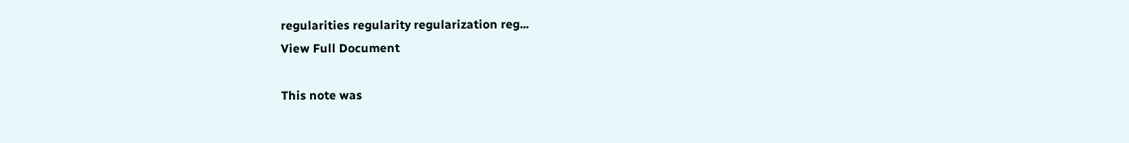regularities regularity regularization reg...
View Full Document

This note was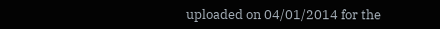uploaded on 04/01/2014 for the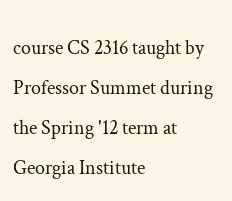course CS 2316 taught by Professor Summet during the Spring '12 term at Georgia Institute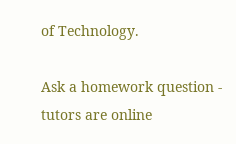of Technology.

Ask a homework question - tutors are online